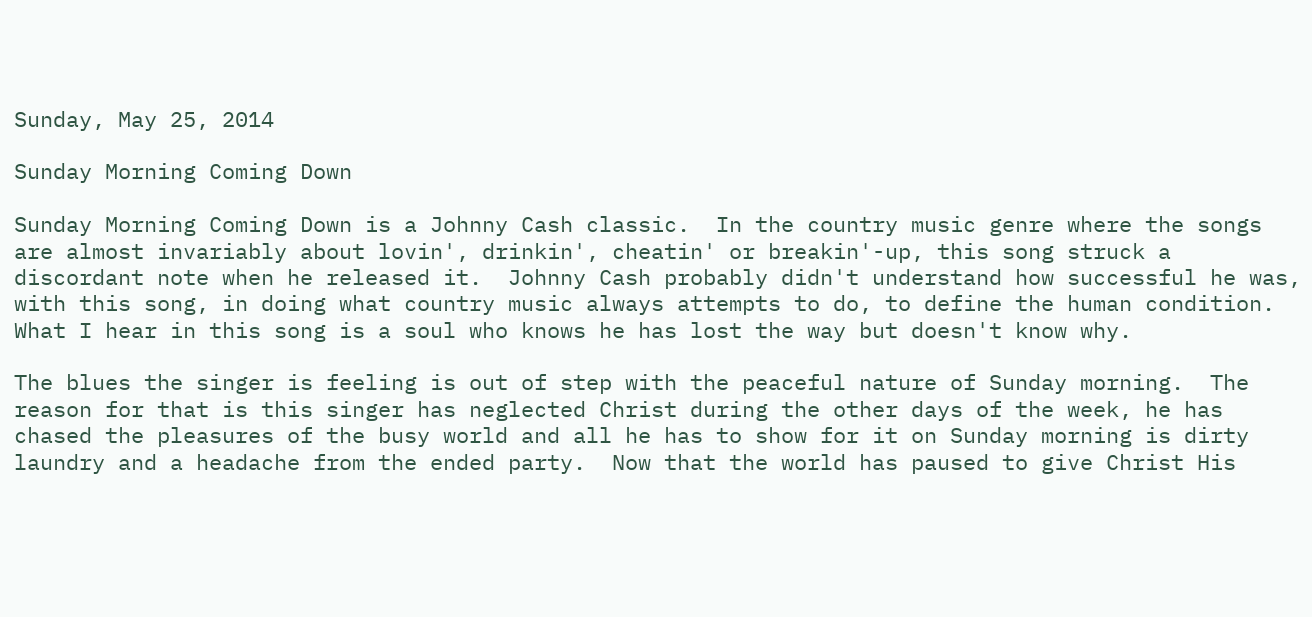Sunday, May 25, 2014

Sunday Morning Coming Down

Sunday Morning Coming Down is a Johnny Cash classic.  In the country music genre where the songs are almost invariably about lovin', drinkin', cheatin' or breakin'-up, this song struck a discordant note when he released it.  Johnny Cash probably didn't understand how successful he was, with this song, in doing what country music always attempts to do, to define the human condition.  What I hear in this song is a soul who knows he has lost the way but doesn't know why.

The blues the singer is feeling is out of step with the peaceful nature of Sunday morning.  The reason for that is this singer has neglected Christ during the other days of the week, he has chased the pleasures of the busy world and all he has to show for it on Sunday morning is dirty laundry and a headache from the ended party.  Now that the world has paused to give Christ His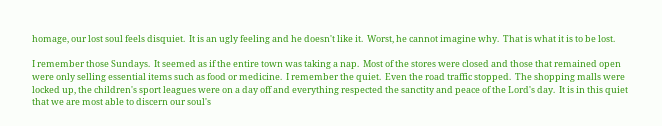homage, our lost soul feels disquiet.  It is an ugly feeling and he doesn't like it.  Worst, he cannot imagine why.  That is what it is to be lost.

I remember those Sundays.  It seemed as if the entire town was taking a nap.  Most of the stores were closed and those that remained open were only selling essential items such as food or medicine.  I remember the quiet.  Even the road traffic stopped.  The shopping malls were locked up, the children's sport leagues were on a day off and everything respected the sanctity and peace of the Lord's day.  It is in this quiet that we are most able to discern our soul's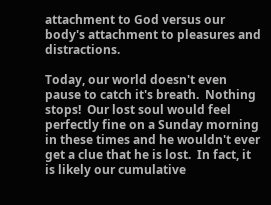attachment to God versus our body's attachment to pleasures and distractions.

Today, our world doesn't even pause to catch it's breath.  Nothing stops!  Our lost soul would feel perfectly fine on a Sunday morning in these times and he wouldn't ever get a clue that he is lost.  In fact, it is likely our cumulative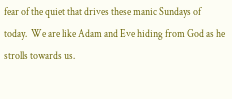fear of the quiet that drives these manic Sundays of today.  We are like Adam and Eve hiding from God as he strolls towards us.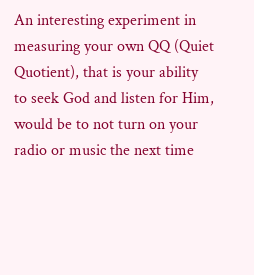An interesting experiment in measuring your own QQ (Quiet Quotient), that is your ability to seek God and listen for Him, would be to not turn on your radio or music the next time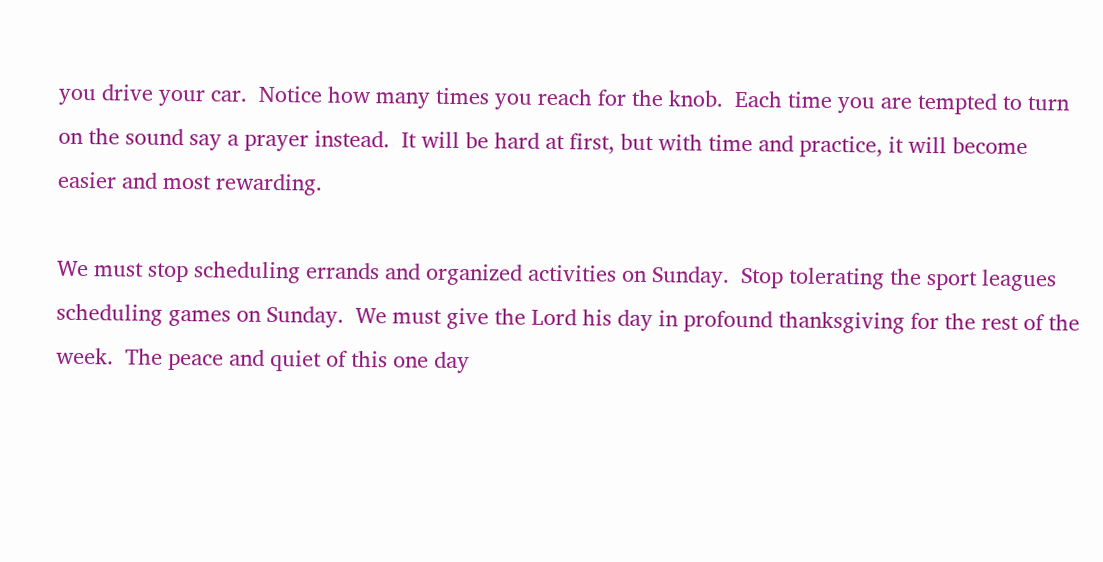you drive your car.  Notice how many times you reach for the knob.  Each time you are tempted to turn on the sound say a prayer instead.  It will be hard at first, but with time and practice, it will become easier and most rewarding.

We must stop scheduling errands and organized activities on Sunday.  Stop tolerating the sport leagues scheduling games on Sunday.  We must give the Lord his day in profound thanksgiving for the rest of the week.  The peace and quiet of this one day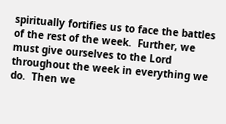spiritually fortifies us to face the battles of the rest of the week.  Further, we must give ourselves to the Lord throughout the week in everything we do.  Then we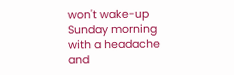won't wake-up Sunday morning with a headache and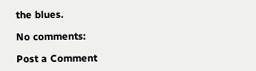the blues.

No comments:

Post a Comment